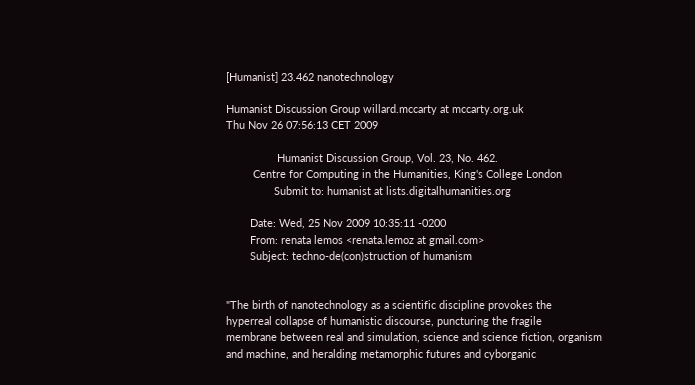[Humanist] 23.462 nanotechnology

Humanist Discussion Group willard.mccarty at mccarty.org.uk
Thu Nov 26 07:56:13 CET 2009

                 Humanist Discussion Group, Vol. 23, No. 462.
         Centre for Computing in the Humanities, King's College London
                Submit to: humanist at lists.digitalhumanities.org

        Date: Wed, 25 Nov 2009 10:35:11 -0200
        From: renata lemos <renata.lemoz at gmail.com>
        Subject: techno-de(con)struction of humanism


"The birth of nanotechnology as a scientific discipline provokes the
hyperreal collapse of humanistic discourse, puncturing the fragile
membrane between real and simulation, science and science fiction, organism
and machine, and heralding metamorphic futures and cyborganic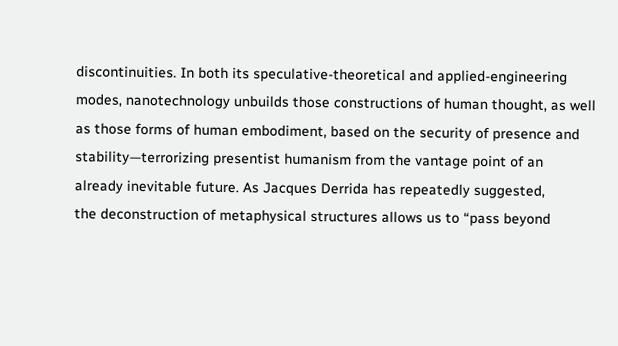discontinuities. In both its speculative-theoretical and applied-engineering
modes, nanotechnology unbuilds those constructions of human thought, as well
as those forms of human embodiment, based on the security of presence and
stability—terrorizing presentist humanism from the vantage point of an
already inevitable future. As Jacques Derrida has repeatedly suggested,
the deconstruction of metaphysical structures allows us to “pass beyond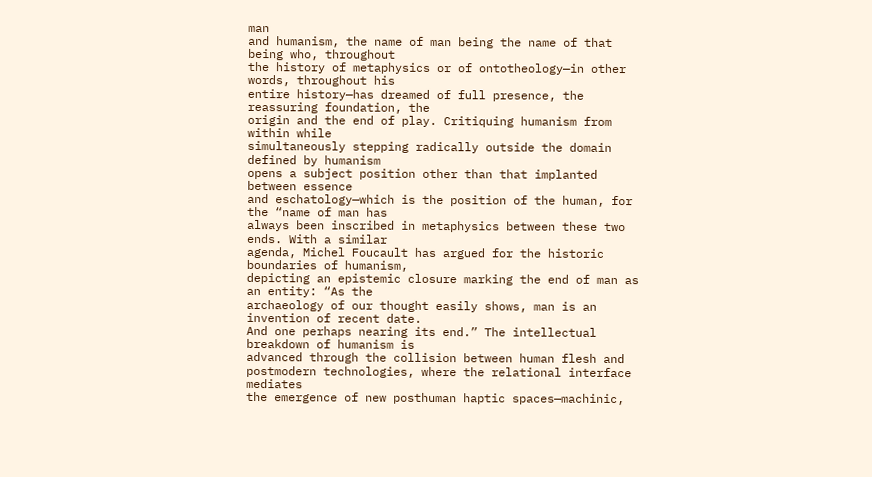man
and humanism, the name of man being the name of that being who, throughout
the history of metaphysics or of ontotheology—in other words, throughout his
entire history—has dreamed of full presence, the reassuring foundation, the
origin and the end of play. Critiquing humanism from within while
simultaneously stepping radically outside the domain defined by humanism
opens a subject position other than that implanted between essence
and eschatology—which is the position of the human, for the “name of man has
always been inscribed in metaphysics between these two ends. With a similar
agenda, Michel Foucault has argued for the historic boundaries of humanism,
depicting an epistemic closure marking the end of man as an entity: “As the
archaeology of our thought easily shows, man is an invention of recent date.
And one perhaps nearing its end.” The intellectual breakdown of humanism is
advanced through the collision between human flesh and
postmodern technologies, where the relational interface mediates
the emergence of new posthuman haptic spaces—machinic,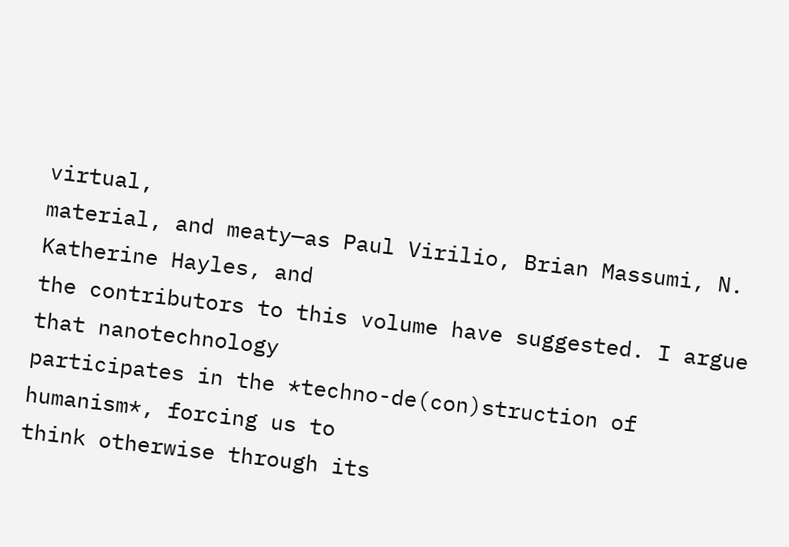virtual,
material, and meaty—as Paul Virilio, Brian Massumi, N. Katherine Hayles, and
the contributors to this volume have suggested. I argue that nanotechnology
participates in the *techno-de(con)struction of humanism*, forcing us to
think otherwise through its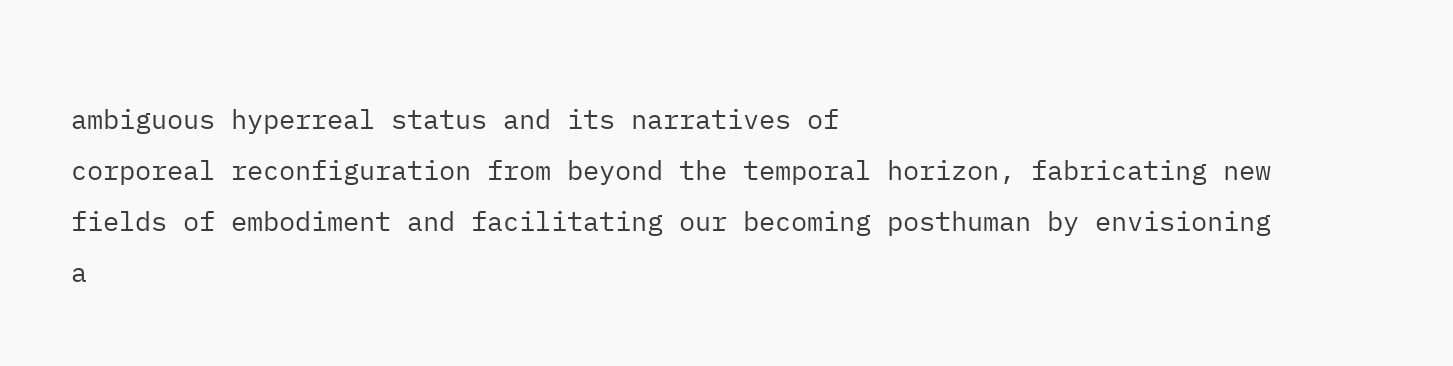ambiguous hyperreal status and its narratives of
corporeal reconfiguration from beyond the temporal horizon, fabricating new
fields of embodiment and facilitating our becoming posthuman by envisioning
a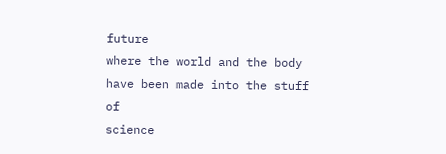future
where the world and the body have been made into the stuff of
science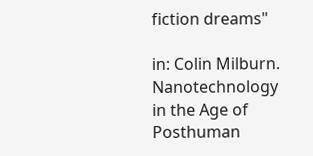fiction dreams"

in: Colin Milburn. Nanotechnology in the Age of Posthuman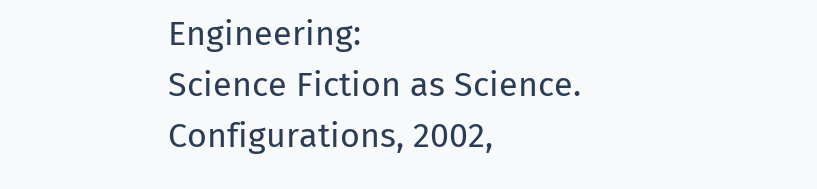Engineering:
Science Fiction as Science. Configurations, 2002,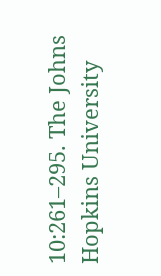10:261–295. The Johns
Hopkins University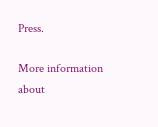Press.

More information about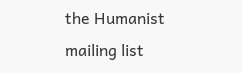the Humanist mailing list